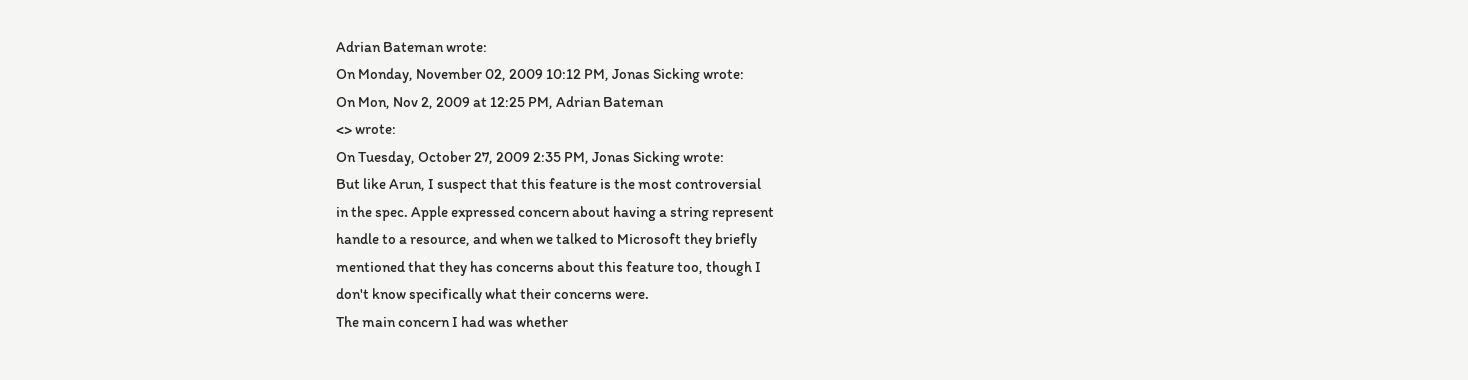Adrian Bateman wrote:
On Monday, November 02, 2009 10:12 PM, Jonas Sicking wrote:
On Mon, Nov 2, 2009 at 12:25 PM, Adrian Bateman
<> wrote:
On Tuesday, October 27, 2009 2:35 PM, Jonas Sicking wrote:
But like Arun, I suspect that this feature is the most controversial
in the spec. Apple expressed concern about having a string represent
handle to a resource, and when we talked to Microsoft they briefly
mentioned that they has concerns about this feature too, though I
don't know specifically what their concerns were.
The main concern I had was whether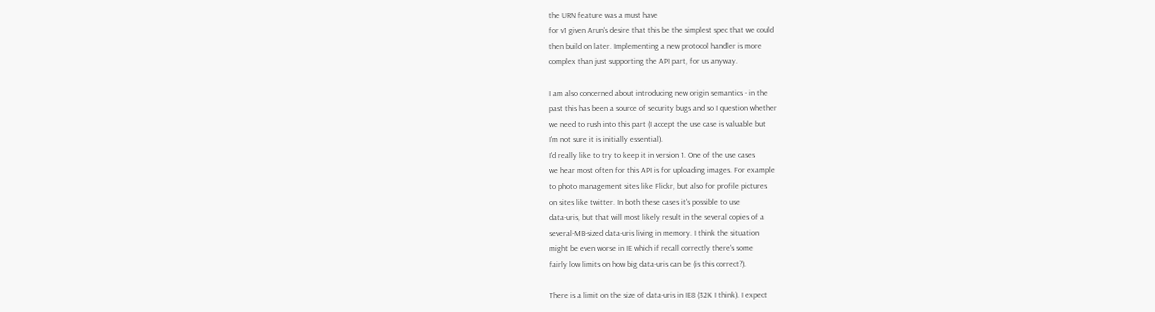the URN feature was a must have
for v1 given Arun's desire that this be the simplest spec that we could
then build on later. Implementing a new protocol handler is more
complex than just supporting the API part, for us anyway.

I am also concerned about introducing new origin semantics - in the
past this has been a source of security bugs and so I question whether
we need to rush into this part (I accept the use case is valuable but
I'm not sure it is initially essential).
I'd really like to try to keep it in version 1. One of the use cases
we hear most often for this API is for uploading images. For example
to photo management sites like Flickr, but also for profile pictures
on sites like twitter. In both these cases it's possible to use
data-uris, but that will most likely result in the several copies of a
several-MB-sized data-uris living in memory. I think the situation
might be even worse in IE which if recall correctly there's some
fairly low limits on how big data-uris can be (is this correct?).

There is a limit on the size of data-uris in IE8 (32K I think). I expect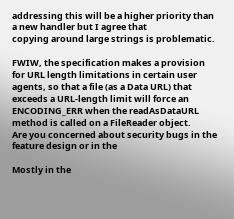addressing this will be a higher priority than a new handler but I agree that
copying around large strings is problematic.

FWIW, the specification makes a provision for URL length limitations in certain user agents, so that a file (as a Data URL) that exceeds a URL-length limit will force an ENCODING_ERR when the readAsDataURL method is called on a FileReader object.
Are you concerned about security bugs in the feature design or in the

Mostly in the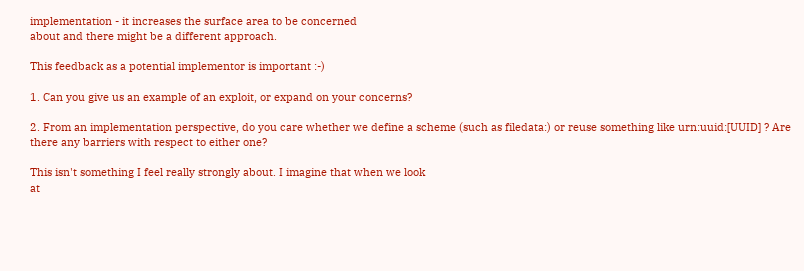implementation - it increases the surface area to be concerned
about and there might be a different approach.

This feedback as a potential implementor is important :-)

1. Can you give us an example of an exploit, or expand on your concerns?

2. From an implementation perspective, do you care whether we define a scheme (such as filedata:) or reuse something like urn:uuid:[UUID] ? Are there any barriers with respect to either one?

This isn't something I feel really strongly about. I imagine that when we look
at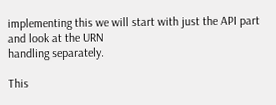implementing this we will start with just the API part and look at the URN
handling separately.

This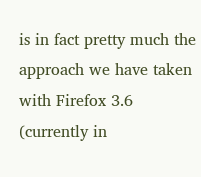is in fact pretty much the approach we have taken with Firefox 3.6 (currently in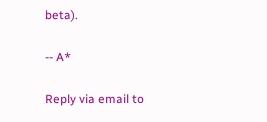beta).

-- A*

Reply via email to